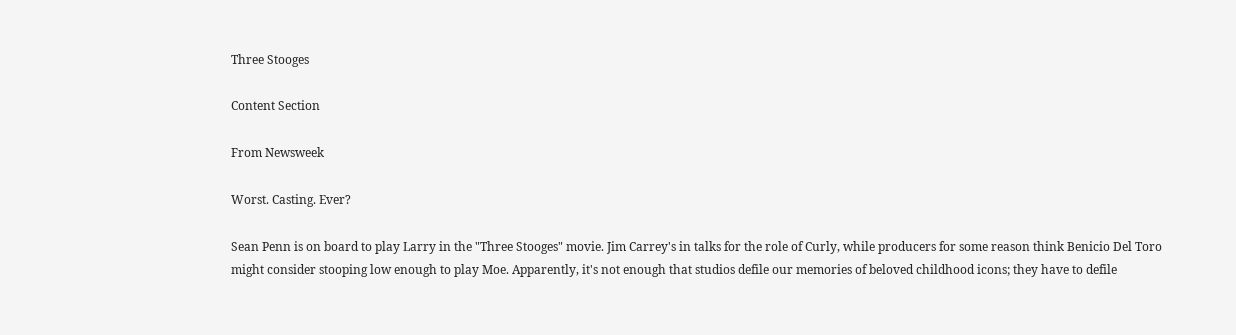Three Stooges

Content Section

From Newsweek

Worst. Casting. Ever?

Sean Penn is on board to play Larry in the "Three Stooges" movie. Jim Carrey's in talks for the role of Curly, while producers for some reason think Benicio Del Toro might consider stooping low enough to play Moe. Apparently, it's not enough that studios defile our memories of beloved childhood icons; they have to defile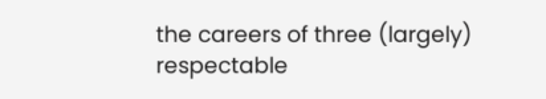the careers of three (largely) respectable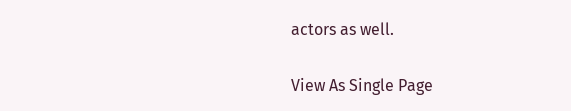actors as well.

View As Single Page